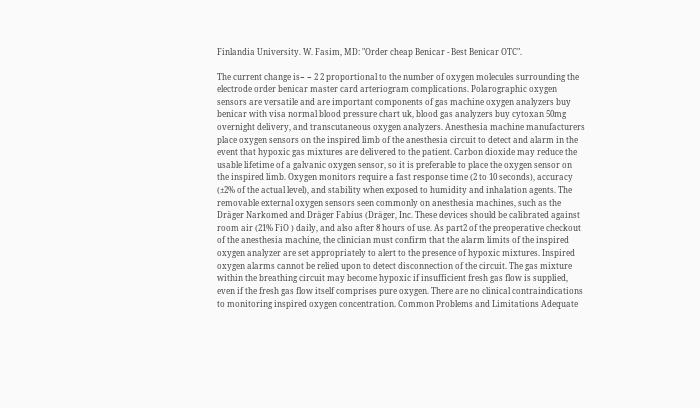Finlandia University. W. Fasim, MD: "Order cheap Benicar - Best Benicar OTC".

The current change is− − 2 2 proportional to the number of oxygen molecules surrounding the electrode order benicar master card arteriogram complications. Polarographic oxygen sensors are versatile and are important components of gas machine oxygen analyzers buy benicar with visa normal blood pressure chart uk, blood gas analyzers buy cytoxan 50mg overnight delivery, and transcutaneous oxygen analyzers. Anesthesia machine manufacturers place oxygen sensors on the inspired limb of the anesthesia circuit to detect and alarm in the event that hypoxic gas mixtures are delivered to the patient. Carbon dioxide may reduce the usable lifetime of a galvanic oxygen sensor, so it is preferable to place the oxygen sensor on the inspired limb. Oxygen monitors require a fast response time (2 to 10 seconds), accuracy (±2% of the actual level), and stability when exposed to humidity and inhalation agents. The removable external oxygen sensors seen commonly on anesthesia machines, such as the Dräger Narkomed and Dräger Fabius (Dräger, Inc. These devices should be calibrated against room air (21% FiO ) daily, and also after 8 hours of use. As part2 of the preoperative checkout of the anesthesia machine, the clinician must confirm that the alarm limits of the inspired oxygen analyzer are set appropriately to alert to the presence of hypoxic mixtures. Inspired oxygen alarms cannot be relied upon to detect disconnection of the circuit. The gas mixture within the breathing circuit may become hypoxic if insufficient fresh gas flow is supplied, even if the fresh gas flow itself comprises pure oxygen. There are no clinical contraindications to monitoring inspired oxygen concentration. Common Problems and Limitations Adequate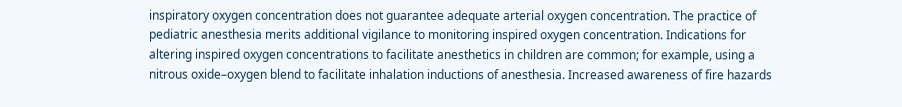inspiratory oxygen concentration does not guarantee adequate arterial oxygen concentration. The practice of pediatric anesthesia merits additional vigilance to monitoring inspired oxygen concentration. Indications for altering inspired oxygen concentrations to facilitate anesthetics in children are common; for example, using a nitrous oxide–oxygen blend to facilitate inhalation inductions of anesthesia. Increased awareness of fire hazards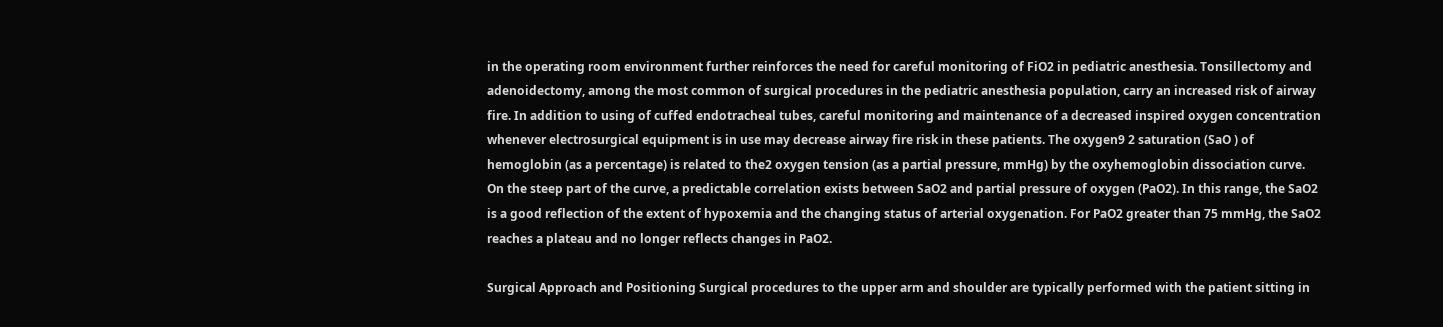in the operating room environment further reinforces the need for careful monitoring of FiO2 in pediatric anesthesia. Tonsillectomy and adenoidectomy, among the most common of surgical procedures in the pediatric anesthesia population, carry an increased risk of airway fire. In addition to using of cuffed endotracheal tubes, careful monitoring and maintenance of a decreased inspired oxygen concentration whenever electrosurgical equipment is in use may decrease airway fire risk in these patients. The oxygen9 2 saturation (SaO ) of hemoglobin (as a percentage) is related to the2 oxygen tension (as a partial pressure, mmHg) by the oxyhemoglobin dissociation curve. On the steep part of the curve, a predictable correlation exists between SaO2 and partial pressure of oxygen (PaO2). In this range, the SaO2 is a good reflection of the extent of hypoxemia and the changing status of arterial oxygenation. For PaO2 greater than 75 mmHg, the SaO2 reaches a plateau and no longer reflects changes in PaO2.

Surgical Approach and Positioning Surgical procedures to the upper arm and shoulder are typically performed with the patient sitting in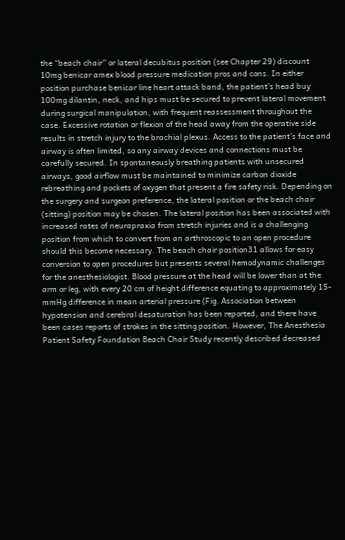the “beach chair” or lateral decubitus position (see Chapter 29) discount 10mg benicar amex blood pressure medication pros and cons. In either position purchase benicar line heart attack band, the patient’s head buy 100mg dilantin, neck, and hips must be secured to prevent lateral movement during surgical manipulation, with frequent reassessment throughout the case. Excessive rotation or flexion of the head away from the operative side results in stretch injury to the brachial plexus. Access to the patient’s face and airway is often limited, so any airway devices and connections must be carefully secured. In spontaneously breathing patients with unsecured airways, good airflow must be maintained to minimize carbon dioxide rebreathing and pockets of oxygen that present a fire safety risk. Depending on the surgery and surgeon preference, the lateral position or the beach chair (sitting) position may be chosen. The lateral position has been associated with increased rates of neurapraxia from stretch injuries and is a challenging position from which to convert from an arthroscopic to an open procedure should this become necessary. The beach chair position31 allows for easy conversion to open procedures but presents several hemodynamic challenges for the anesthesiologist. Blood pressure at the head will be lower than at the arm or leg, with every 20 cm of height difference equating to approximately 15-mmHg difference in mean arterial pressure (Fig. Association between hypotension and cerebral desaturation has been reported, and there have been cases reports of strokes in the sitting position. However, The Anesthesia Patient Safety Foundation Beach Chair Study recently described decreased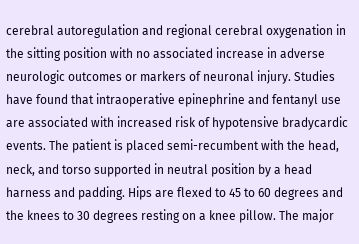cerebral autoregulation and regional cerebral oxygenation in the sitting position with no associated increase in adverse neurologic outcomes or markers of neuronal injury. Studies have found that intraoperative epinephrine and fentanyl use are associated with increased risk of hypotensive bradycardic events. The patient is placed semi-recumbent with the head, neck, and torso supported in neutral position by a head harness and padding. Hips are flexed to 45 to 60 degrees and the knees to 30 degrees resting on a knee pillow. The major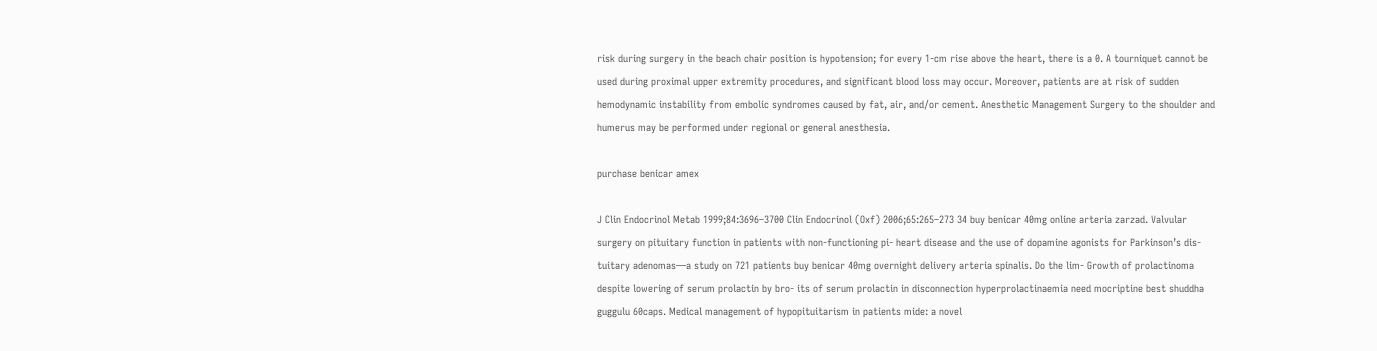risk during surgery in the beach chair position is hypotension; for every 1-cm rise above the heart, there is a 0. A tourniquet cannot be used during proximal upper extremity procedures, and significant blood loss may occur. Moreover, patients are at risk of sudden hemodynamic instability from embolic syndromes caused by fat, air, and/or cement. Anesthetic Management Surgery to the shoulder and humerus may be performed under regional or general anesthesia.

purchase benicar amex

J Clin Endocrinol Metab 1999;84:3696–3700 Clin Endocrinol (Oxf) 2006;65:265–273 34 buy benicar 40mg online arteria zarzad. Valvular surgery on pituitary function in patients with non-functioning pi- heart disease and the use of dopamine agonists for Parkinson’s dis- tuitary adenomas—a study on 721 patients buy benicar 40mg overnight delivery arteria spinalis. Do the lim- Growth of prolactinoma despite lowering of serum prolactin by bro- its of serum prolactin in disconnection hyperprolactinaemia need mocriptine best shuddha guggulu 60caps. Medical management of hypopituitarism in patients mide: a novel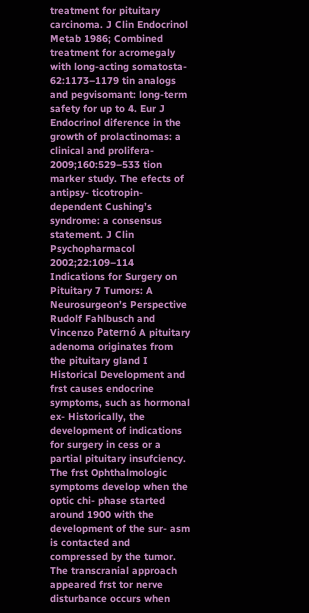treatment for pituitary carcinoma. J Clin Endocrinol Metab 1986; Combined treatment for acromegaly with long-acting somatosta- 62:1173–1179 tin analogs and pegvisomant: long-term safety for up to 4. Eur J Endocrinol diference in the growth of prolactinomas: a clinical and prolifera- 2009;160:529–533 tion marker study. The efects of antipsy- ticotropin-dependent Cushing’s syndrome: a consensus statement. J Clin Psychopharmacol 2002;22:109–114 Indications for Surgery on Pituitary 7 Tumors: A Neurosurgeon’s Perspective Rudolf Fahlbusch and Vincenzo Paternó A pituitary adenoma originates from the pituitary gland I Historical Development and frst causes endocrine symptoms, such as hormonal ex- Historically, the development of indications for surgery in cess or a partial pituitary insufciency. The frst Ophthalmologic symptoms develop when the optic chi- phase started around 1900 with the development of the sur- asm is contacted and compressed by the tumor. The transcranial approach appeared frst tor nerve disturbance occurs when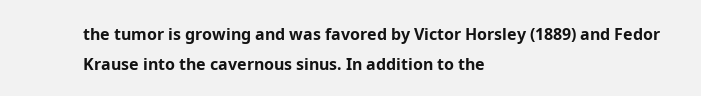the tumor is growing and was favored by Victor Horsley (1889) and Fedor Krause into the cavernous sinus. In addition to the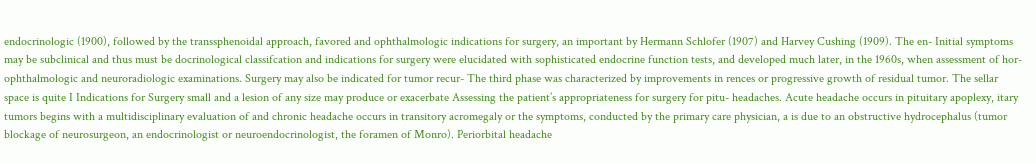endocrinologic (1900), followed by the transsphenoidal approach, favored and ophthalmologic indications for surgery, an important by Hermann Schlofer (1907) and Harvey Cushing (1909). The en- Initial symptoms may be subclinical and thus must be docrinological classifcation and indications for surgery were elucidated with sophisticated endocrine function tests, and developed much later, in the 1960s, when assessment of hor- ophthalmologic and neuroradiologic examinations. Surgery may also be indicated for tumor recur- The third phase was characterized by improvements in rences or progressive growth of residual tumor. The sellar space is quite I Indications for Surgery small and a lesion of any size may produce or exacerbate Assessing the patient’s appropriateness for surgery for pitu- headaches. Acute headache occurs in pituitary apoplexy, itary tumors begins with a multidisciplinary evaluation of and chronic headache occurs in transitory acromegaly or the symptoms, conducted by the primary care physician, a is due to an obstructive hydrocephalus (tumor blockage of neurosurgeon, an endocrinologist or neuroendocrinologist, the foramen of Monro). Periorbital headache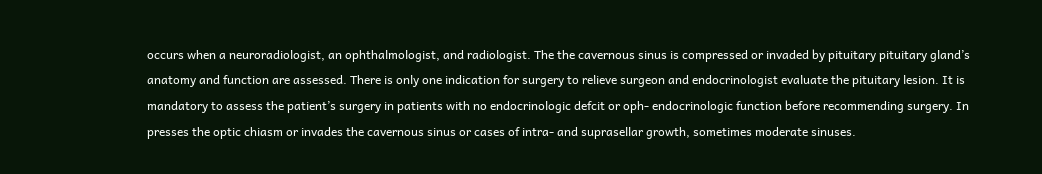occurs when a neuroradiologist, an ophthalmologist, and radiologist. The the cavernous sinus is compressed or invaded by pituitary pituitary gland’s anatomy and function are assessed. There is only one indication for surgery to relieve surgeon and endocrinologist evaluate the pituitary lesion. It is mandatory to assess the patient’s surgery in patients with no endocrinologic defcit or oph- endocrinologic function before recommending surgery. In presses the optic chiasm or invades the cavernous sinus or cases of intra- and suprasellar growth, sometimes moderate sinuses.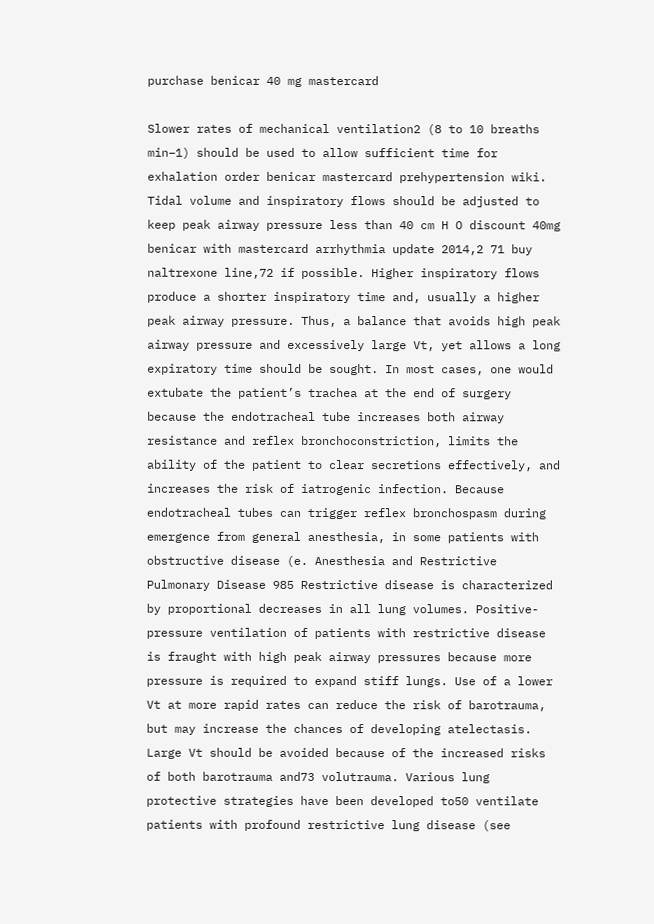purchase benicar 40 mg mastercard

Slower rates of mechanical ventilation2 (8 to 10 breaths min−1) should be used to allow sufficient time for exhalation order benicar mastercard prehypertension wiki. Tidal volume and inspiratory flows should be adjusted to keep peak airway pressure less than 40 cm H O discount 40mg benicar with mastercard arrhythmia update 2014,2 71 buy naltrexone line,72 if possible. Higher inspiratory flows produce a shorter inspiratory time and, usually a higher peak airway pressure. Thus, a balance that avoids high peak airway pressure and excessively large Vt, yet allows a long expiratory time should be sought. In most cases, one would extubate the patient’s trachea at the end of surgery because the endotracheal tube increases both airway resistance and reflex bronchoconstriction, limits the ability of the patient to clear secretions effectively, and increases the risk of iatrogenic infection. Because endotracheal tubes can trigger reflex bronchospasm during emergence from general anesthesia, in some patients with obstructive disease (e. Anesthesia and Restrictive Pulmonary Disease 985 Restrictive disease is characterized by proportional decreases in all lung volumes. Positive-pressure ventilation of patients with restrictive disease is fraught with high peak airway pressures because more pressure is required to expand stiff lungs. Use of a lower Vt at more rapid rates can reduce the risk of barotrauma, but may increase the chances of developing atelectasis. Large Vt should be avoided because of the increased risks of both barotrauma and73 volutrauma. Various lung protective strategies have been developed to50 ventilate patients with profound restrictive lung disease (see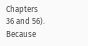Chapters 36 and 56). Because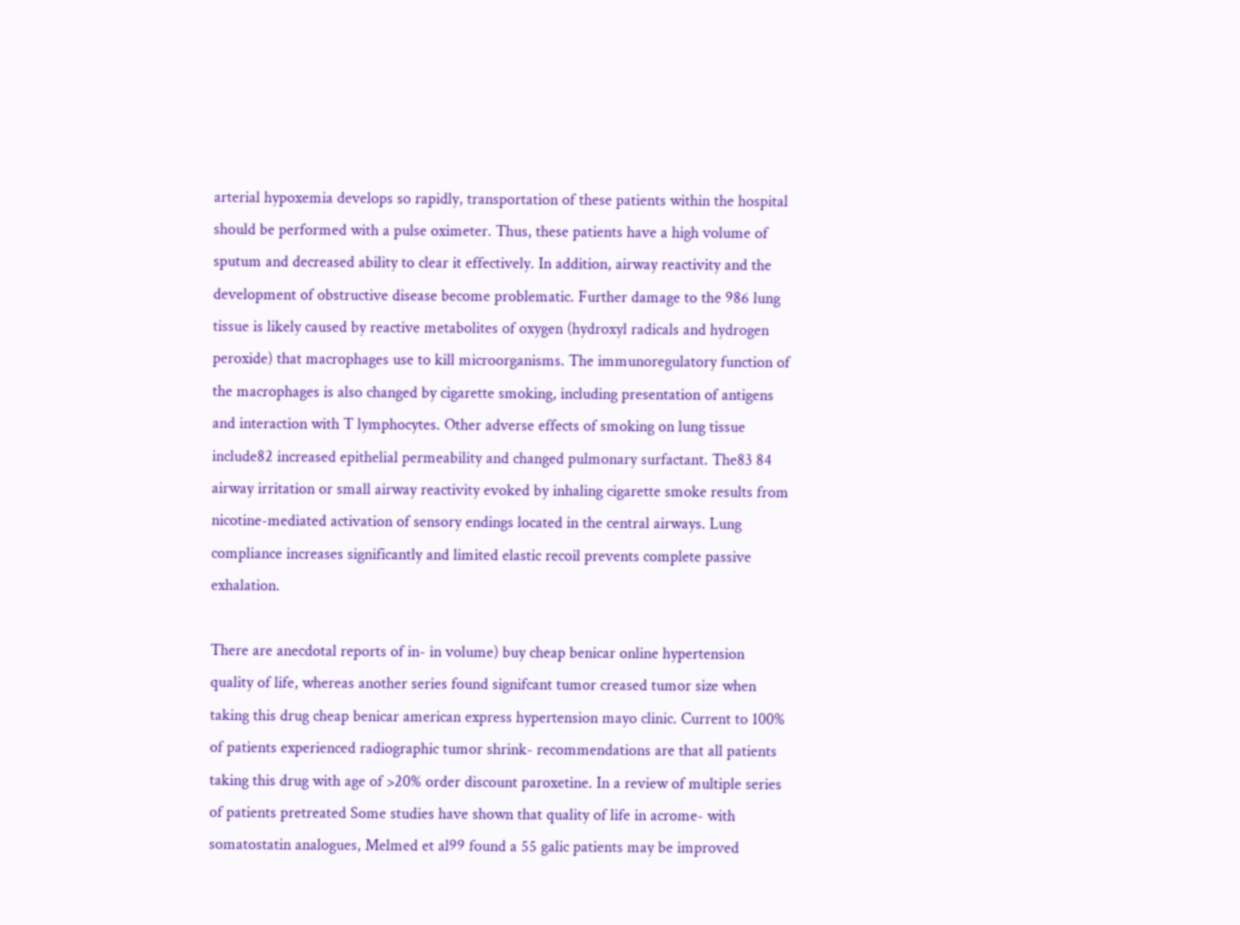arterial hypoxemia develops so rapidly, transportation of these patients within the hospital should be performed with a pulse oximeter. Thus, these patients have a high volume of sputum and decreased ability to clear it effectively. In addition, airway reactivity and the development of obstructive disease become problematic. Further damage to the 986 lung tissue is likely caused by reactive metabolites of oxygen (hydroxyl radicals and hydrogen peroxide) that macrophages use to kill microorganisms. The immunoregulatory function of the macrophages is also changed by cigarette smoking, including presentation of antigens and interaction with T lymphocytes. Other adverse effects of smoking on lung tissue include82 increased epithelial permeability and changed pulmonary surfactant. The83 84 airway irritation or small airway reactivity evoked by inhaling cigarette smoke results from nicotine-mediated activation of sensory endings located in the central airways. Lung compliance increases significantly and limited elastic recoil prevents complete passive exhalation.

There are anecdotal reports of in- in volume) buy cheap benicar online hypertension quality of life, whereas another series found signifcant tumor creased tumor size when taking this drug cheap benicar american express hypertension mayo clinic. Current to 100% of patients experienced radiographic tumor shrink- recommendations are that all patients taking this drug with age of >20% order discount paroxetine. In a review of multiple series of patients pretreated Some studies have shown that quality of life in acrome- with somatostatin analogues, Melmed et al99 found a 55 galic patients may be improved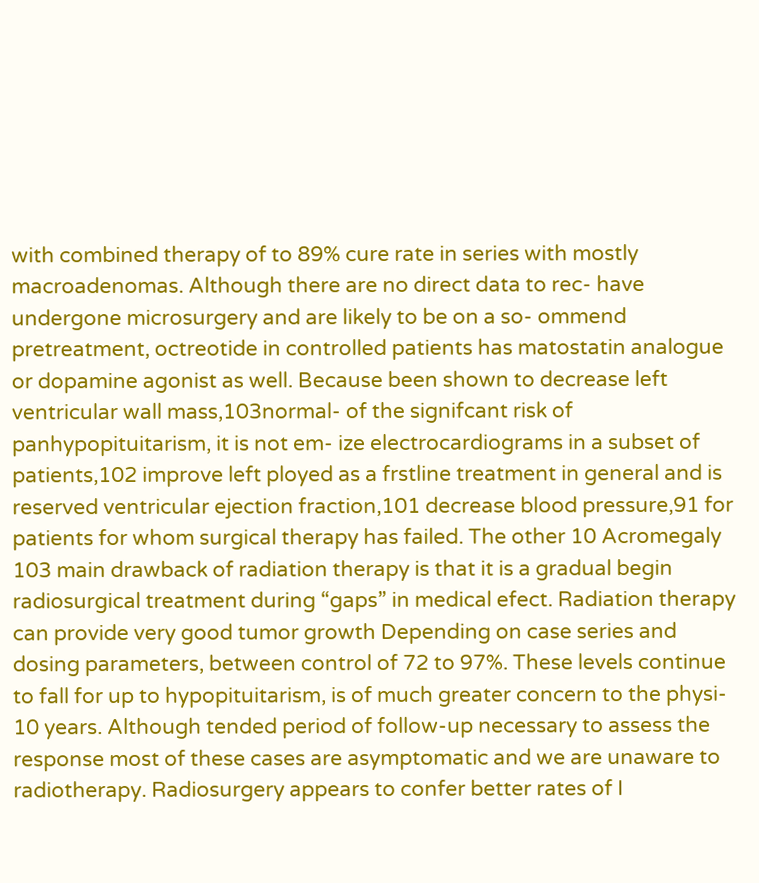with combined therapy of to 89% cure rate in series with mostly macroadenomas. Although there are no direct data to rec- have undergone microsurgery and are likely to be on a so- ommend pretreatment, octreotide in controlled patients has matostatin analogue or dopamine agonist as well. Because been shown to decrease left ventricular wall mass,103normal- of the signifcant risk of panhypopituitarism, it is not em- ize electrocardiograms in a subset of patients,102 improve left ployed as a frstline treatment in general and is reserved ventricular ejection fraction,101 decrease blood pressure,91 for patients for whom surgical therapy has failed. The other 10 Acromegaly 103 main drawback of radiation therapy is that it is a gradual begin radiosurgical treatment during “gaps” in medical efect. Radiation therapy can provide very good tumor growth Depending on case series and dosing parameters, between control of 72 to 97%. These levels continue to fall for up to hypopituitarism, is of much greater concern to the physi- 10 years. Although tended period of follow-up necessary to assess the response most of these cases are asymptomatic and we are unaware to radiotherapy. Radiosurgery appears to confer better rates of I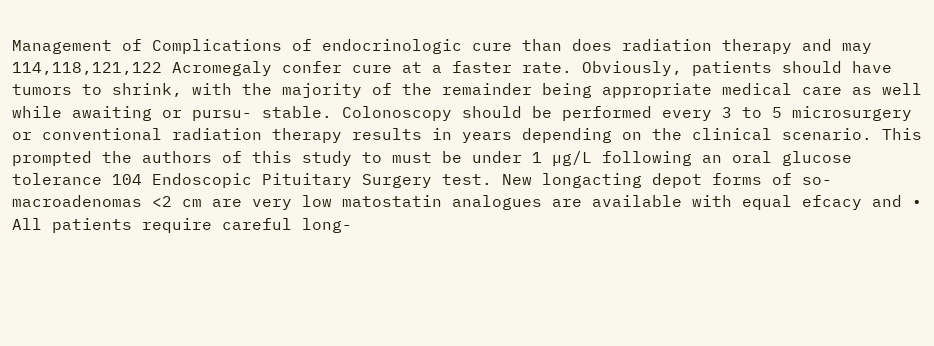Management of Complications of endocrinologic cure than does radiation therapy and may 114,118,121,122 Acromegaly confer cure at a faster rate. Obviously, patients should have tumors to shrink, with the majority of the remainder being appropriate medical care as well while awaiting or pursu- stable. Colonoscopy should be performed every 3 to 5 microsurgery or conventional radiation therapy results in years depending on the clinical scenario. This prompted the authors of this study to must be under 1 µg/L following an oral glucose tolerance 104 Endoscopic Pituitary Surgery test. New longacting depot forms of so- macroadenomas <2 cm are very low matostatin analogues are available with equal efcacy and • All patients require careful long-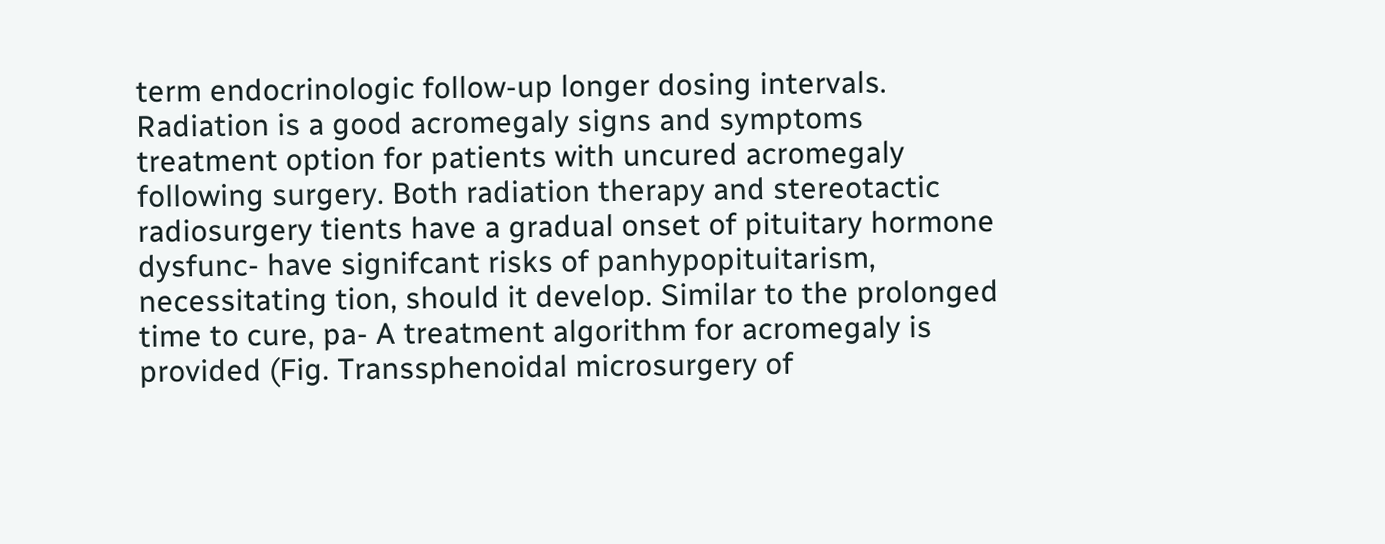term endocrinologic follow-up longer dosing intervals. Radiation is a good acromegaly signs and symptoms treatment option for patients with uncured acromegaly following surgery. Both radiation therapy and stereotactic radiosurgery tients have a gradual onset of pituitary hormone dysfunc- have signifcant risks of panhypopituitarism, necessitating tion, should it develop. Similar to the prolonged time to cure, pa- A treatment algorithm for acromegaly is provided (Fig. Transsphenoidal microsurgery of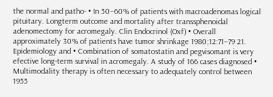the normal and patho- • In 50–60% of patients with macroadenomas logical pituitary. Longterm outcome and mortality after transsphenoidal adenomectomy for acromegaly. Clin Endocrinol (Oxf) • Overall approximately 30% of patients have tumor shrinkage 1980;12:71–79 21. Epidemiology and • Combination of somatostatin and pegvisomant is very efective long-term survival in acromegaly. A study of 166 cases diagnosed • Multimodality therapy is often necessary to adequately control between 1955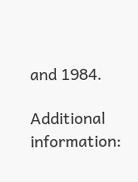and 1984.

Additional information: